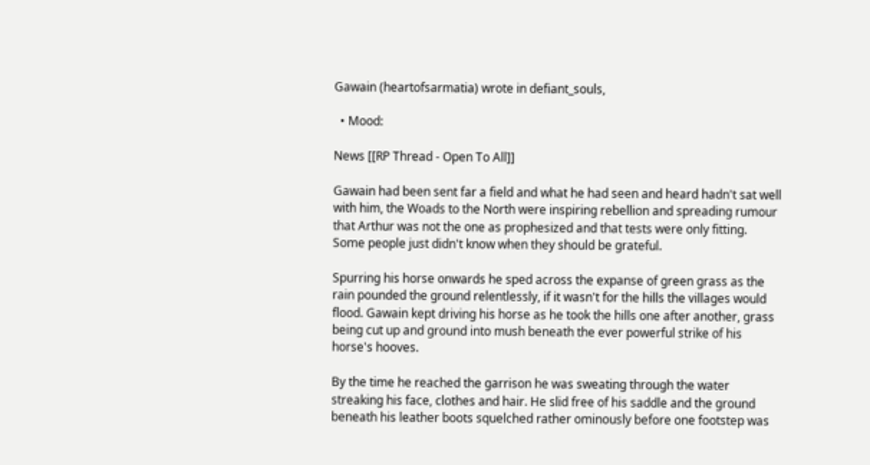Gawain (heartofsarmatia) wrote in defiant_souls,

  • Mood:

News [[RP Thread - Open To All]]

Gawain had been sent far a field and what he had seen and heard hadn't sat well with him, the Woads to the North were inspiring rebellion and spreading rumour that Arthur was not the one as prophesized and that tests were only fitting. Some people just didn't know when they should be grateful.

Spurring his horse onwards he sped across the expanse of green grass as the rain pounded the ground relentlessly, if it wasn't for the hills the villages would flood. Gawain kept driving his horse as he took the hills one after another, grass being cut up and ground into mush beneath the ever powerful strike of his horse's hooves.

By the time he reached the garrison he was sweating through the water streaking his face, clothes and hair. He slid free of his saddle and the ground beneath his leather boots squelched rather ominously before one footstep was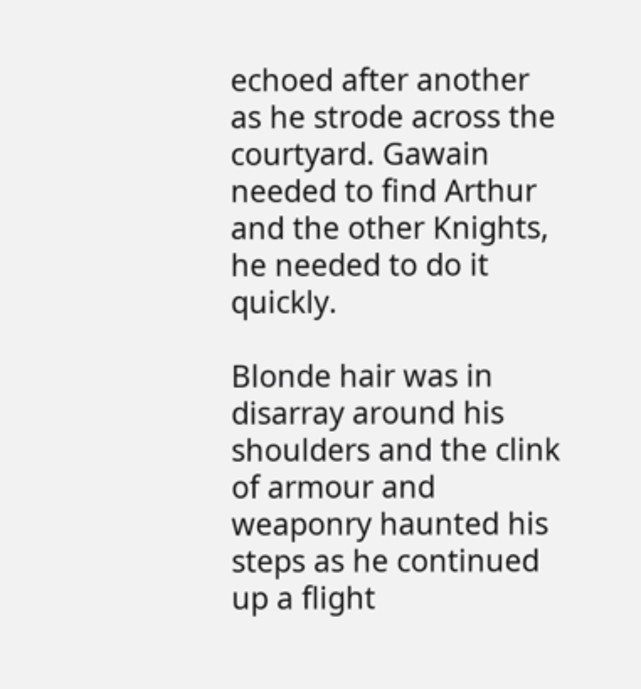echoed after another as he strode across the courtyard. Gawain needed to find Arthur and the other Knights, he needed to do it quickly.

Blonde hair was in disarray around his shoulders and the clink of armour and weaponry haunted his steps as he continued up a flight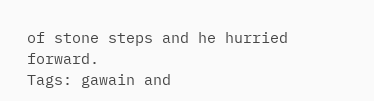of stone steps and he hurried forward.
Tags: gawain and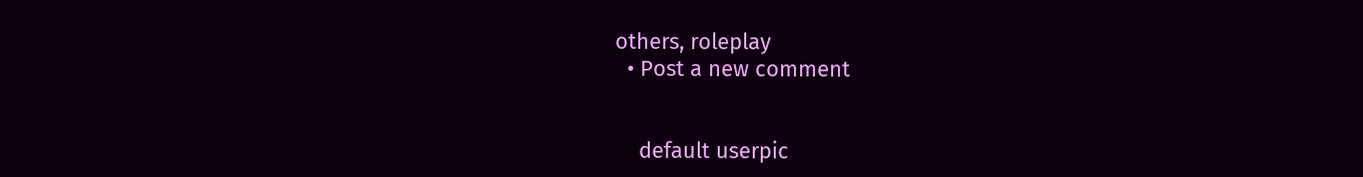others, roleplay
  • Post a new comment


    default userpic